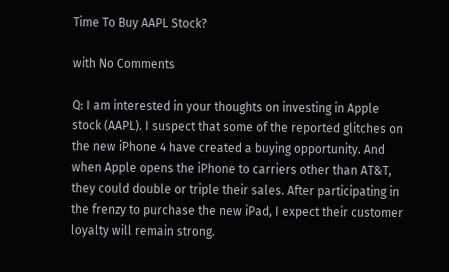Time To Buy AAPL Stock?

with No Comments

Q: I am interested in your thoughts on investing in Apple stock (AAPL). I suspect that some of the reported glitches on the new iPhone 4 have created a buying opportunity. And when Apple opens the iPhone to carriers other than AT&T, they could double or triple their sales. After participating in the frenzy to purchase the new iPad, I expect their customer loyalty will remain strong.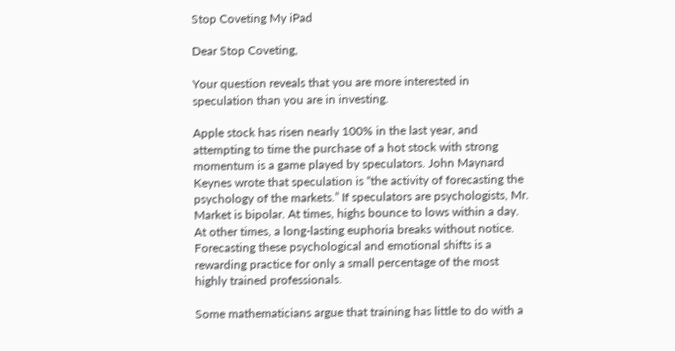Stop Coveting My iPad

Dear Stop Coveting,

Your question reveals that you are more interested in speculation than you are in investing.

Apple stock has risen nearly 100% in the last year, and attempting to time the purchase of a hot stock with strong momentum is a game played by speculators. John Maynard Keynes wrote that speculation is “the activity of forecasting the psychology of the markets.” If speculators are psychologists, Mr. Market is bipolar. At times, highs bounce to lows within a day. At other times, a long-lasting euphoria breaks without notice. Forecasting these psychological and emotional shifts is a rewarding practice for only a small percentage of the most highly trained professionals.

Some mathematicians argue that training has little to do with a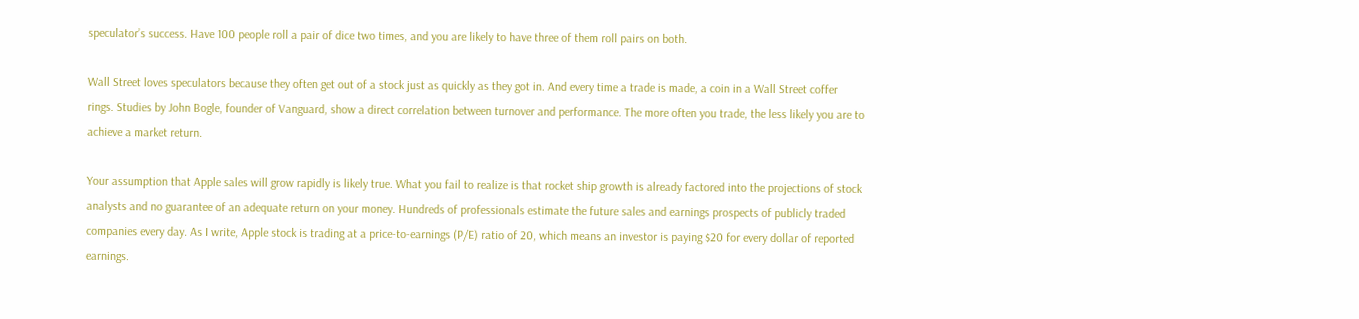speculator’s success. Have 100 people roll a pair of dice two times, and you are likely to have three of them roll pairs on both.

Wall Street loves speculators because they often get out of a stock just as quickly as they got in. And every time a trade is made, a coin in a Wall Street coffer rings. Studies by John Bogle, founder of Vanguard, show a direct correlation between turnover and performance. The more often you trade, the less likely you are to achieve a market return.

Your assumption that Apple sales will grow rapidly is likely true. What you fail to realize is that rocket ship growth is already factored into the projections of stock analysts and no guarantee of an adequate return on your money. Hundreds of professionals estimate the future sales and earnings prospects of publicly traded companies every day. As I write, Apple stock is trading at a price-to-earnings (P/E) ratio of 20, which means an investor is paying $20 for every dollar of reported earnings.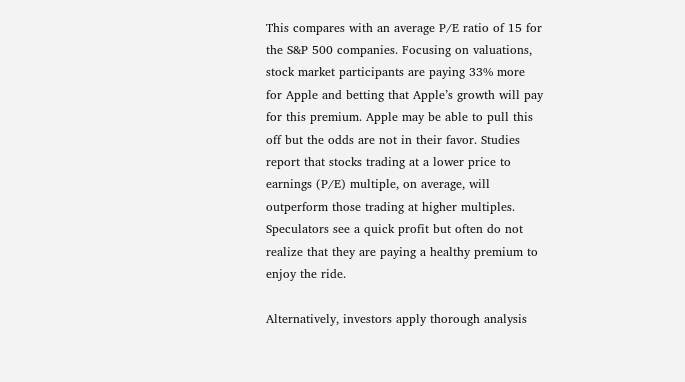This compares with an average P/E ratio of 15 for the S&P 500 companies. Focusing on valuations, stock market participants are paying 33% more for Apple and betting that Apple’s growth will pay for this premium. Apple may be able to pull this off but the odds are not in their favor. Studies report that stocks trading at a lower price to earnings (P/E) multiple, on average, will outperform those trading at higher multiples. Speculators see a quick profit but often do not realize that they are paying a healthy premium to enjoy the ride.

Alternatively, investors apply thorough analysis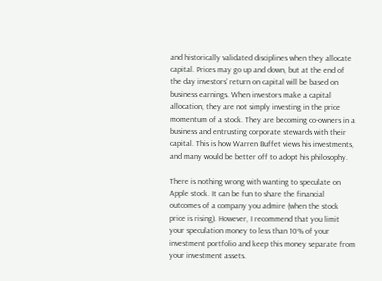and historically validated disciplines when they allocate capital. Prices may go up and down, but at the end of the day investors’ return on capital will be based on business earnings. When investors make a capital allocation, they are not simply investing in the price momentum of a stock. They are becoming co-owners in a business and entrusting corporate stewards with their capital. This is how Warren Buffet views his investments, and many would be better off to adopt his philosophy.

There is nothing wrong with wanting to speculate on Apple stock. It can be fun to share the financial outcomes of a company you admire (when the stock price is rising). However, I recommend that you limit your speculation money to less than 10% of your investment portfolio and keep this money separate from your investment assets.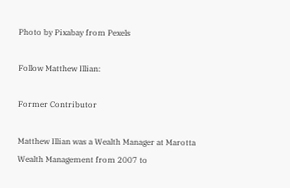Photo by Pixabay from Pexels

Follow Matthew Illian:

Former Contributor

Matthew Illian was a Wealth Manager at Marotta Wealth Management from 2007 to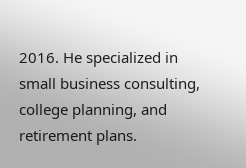2016. He specialized in small business consulting, college planning, and retirement plans.